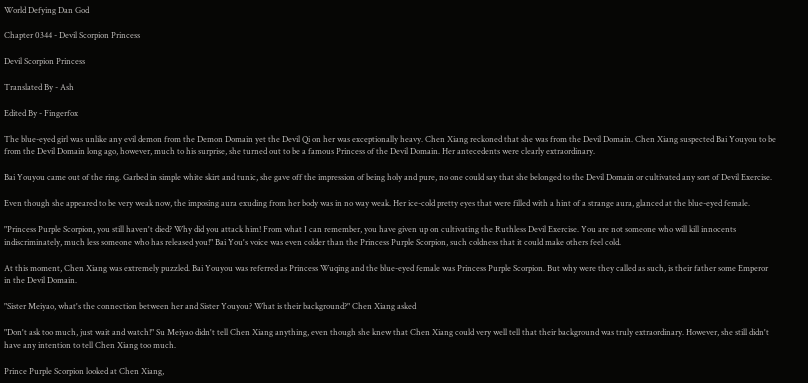World Defying Dan God

Chapter 0344 - Devil Scorpion Princess

Devil Scorpion Princess

Translated By - Ash

Edited By - Fingerfox

The blue-eyed girl was unlike any evil demon from the Demon Domain yet the Devil Qi on her was exceptionally heavy. Chen Xiang reckoned that she was from the Devil Domain. Chen Xiang suspected Bai Youyou to be from the Devil Domain long ago, however, much to his surprise, she turned out to be a famous Princess of the Devil Domain. Her antecedents were clearly extraordinary.

Bai Youyou came out of the ring. Garbed in simple white skirt and tunic, she gave off the impression of being holy and pure, no one could say that she belonged to the Devil Domain or cultivated any sort of Devil Exercise.

Even though she appeared to be very weak now, the imposing aura exuding from her body was in no way weak. Her ice-cold pretty eyes that were filled with a hint of a strange aura, glanced at the blue-eyed female.

"Princess Purple Scorpion, you still haven't died? Why did you attack him! From what I can remember, you have given up on cultivating the Ruthless Devil Exercise. You are not someone who will kill innocents indiscriminately, much less someone who has released you!" Bai You's voice was even colder than the Princess Purple Scorpion, such coldness that it could make others feel cold.

At this moment, Chen Xiang was extremely puzzled. Bai Youyou was referred as Princess Wuqing and the blue-eyed female was Princess Purple Scorpion. But why were they called as such, is their father some Emperor in the Devil Domain.

"Sister Meiyao, what's the connection between her and Sister Youyou? What is their background?" Chen Xiang asked

"Don't ask too much, just wait and watch!" Su Meiyao didn't tell Chen Xiang anything, even though she knew that Chen Xiang could very well tell that their background was truly extraordinary. However, she still didn't have any intention to tell Chen Xiang too much.

Prince Purple Scorpion looked at Chen Xiang,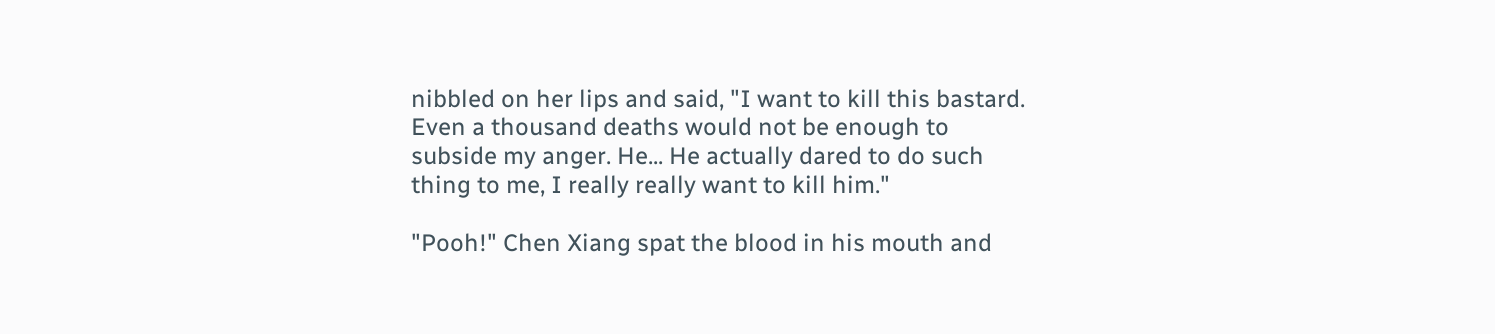nibbled on her lips and said, "I want to kill this bastard. Even a thousand deaths would not be enough to subside my anger. He... He actually dared to do such thing to me, I really really want to kill him."

"Pooh!" Chen Xiang spat the blood in his mouth and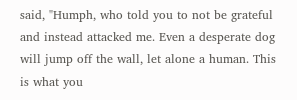said, "Humph, who told you to not be grateful and instead attacked me. Even a desperate dog will jump off the wall, let alone a human. This is what you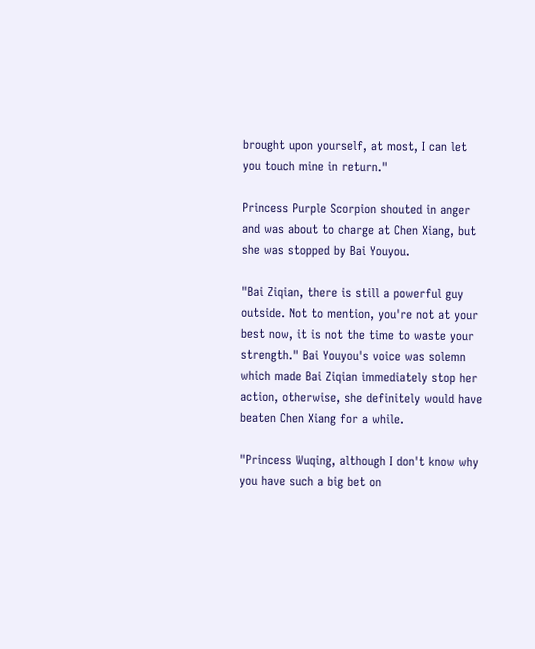brought upon yourself, at most, I can let you touch mine in return."

Princess Purple Scorpion shouted in anger and was about to charge at Chen Xiang, but she was stopped by Bai Youyou.

"Bai Ziqian, there is still a powerful guy outside. Not to mention, you're not at your best now, it is not the time to waste your strength." Bai Youyou's voice was solemn which made Bai Ziqian immediately stop her action, otherwise, she definitely would have beaten Chen Xiang for a while.

"Princess Wuqing, although I don't know why you have such a big bet on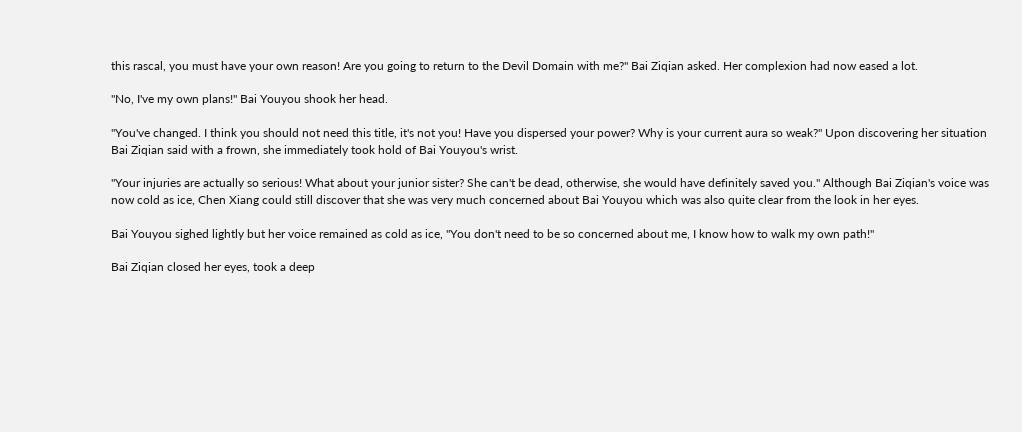this rascal, you must have your own reason! Are you going to return to the Devil Domain with me?" Bai Ziqian asked. Her complexion had now eased a lot.

"No, I've my own plans!" Bai Youyou shook her head.

"You've changed. I think you should not need this title, it's not you! Have you dispersed your power? Why is your current aura so weak?" Upon discovering her situation Bai Ziqian said with a frown, she immediately took hold of Bai Youyou's wrist.

"Your injuries are actually so serious! What about your junior sister? She can't be dead, otherwise, she would have definitely saved you." Although Bai Ziqian's voice was now cold as ice, Chen Xiang could still discover that she was very much concerned about Bai Youyou which was also quite clear from the look in her eyes.

Bai Youyou sighed lightly but her voice remained as cold as ice, "You don't need to be so concerned about me, I know how to walk my own path!"

Bai Ziqian closed her eyes, took a deep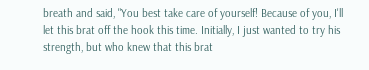breath and said, "You best take care of yourself! Because of you, I'll let this brat off the hook this time. Initially, I just wanted to try his strength, but who knew that this brat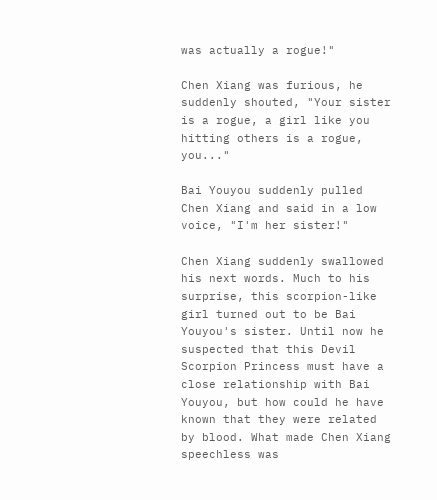was actually a rogue!"

Chen Xiang was furious, he suddenly shouted, "Your sister is a rogue, a girl like you hitting others is a rogue, you..."

Bai Youyou suddenly pulled Chen Xiang and said in a low voice, "I'm her sister!"

Chen Xiang suddenly swallowed his next words. Much to his surprise, this scorpion-like girl turned out to be Bai Youyou's sister. Until now he suspected that this Devil Scorpion Princess must have a close relationship with Bai Youyou, but how could he have known that they were related by blood. What made Chen Xiang speechless was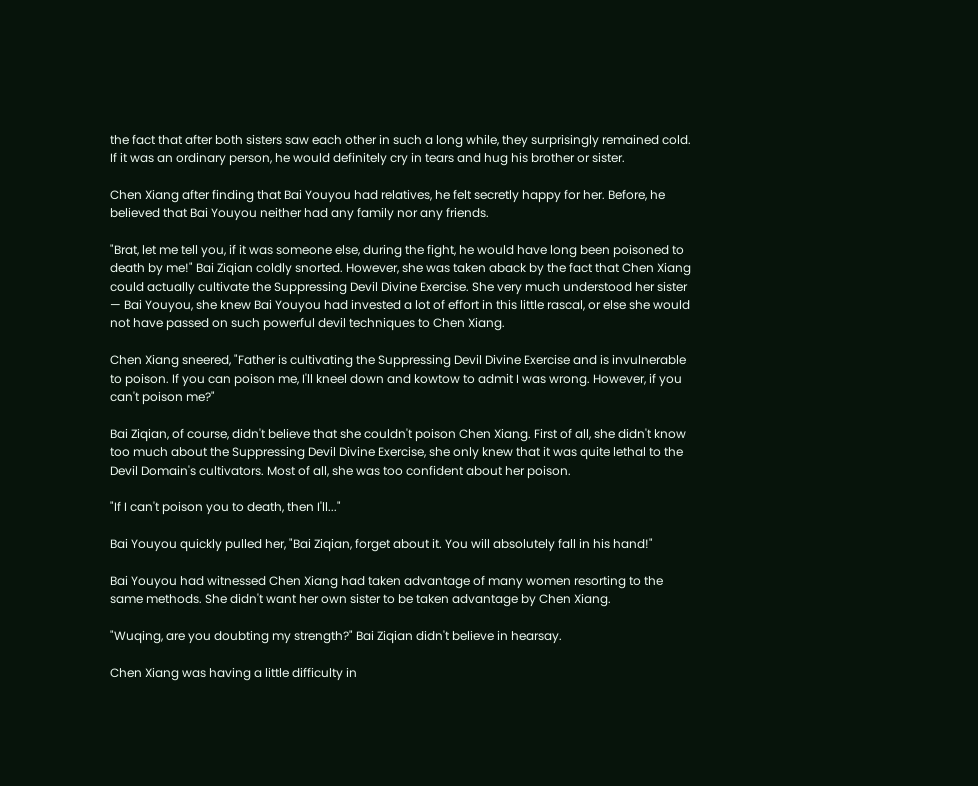the fact that after both sisters saw each other in such a long while, they surprisingly remained cold. If it was an ordinary person, he would definitely cry in tears and hug his brother or sister.

Chen Xiang after finding that Bai Youyou had relatives, he felt secretly happy for her. Before, he believed that Bai Youyou neither had any family nor any friends.

"Brat, let me tell you, if it was someone else, during the fight, he would have long been poisoned to death by me!" Bai Ziqian coldly snorted. However, she was taken aback by the fact that Chen Xiang could actually cultivate the Suppressing Devil Divine Exercise. She very much understood her sister — Bai Youyou, she knew Bai Youyou had invested a lot of effort in this little rascal, or else she would not have passed on such powerful devil techniques to Chen Xiang.

Chen Xiang sneered, "Father is cultivating the Suppressing Devil Divine Exercise and is invulnerable to poison. If you can poison me, I'll kneel down and kowtow to admit I was wrong. However, if you can't poison me?"

Bai Ziqian, of course, didn't believe that she couldn't poison Chen Xiang. First of all, she didn't know too much about the Suppressing Devil Divine Exercise, she only knew that it was quite lethal to the Devil Domain's cultivators. Most of all, she was too confident about her poison.

"If I can't poison you to death, then I'll..."

Bai Youyou quickly pulled her, "Bai Ziqian, forget about it. You will absolutely fall in his hand!"

Bai Youyou had witnessed Chen Xiang had taken advantage of many women resorting to the same methods. She didn't want her own sister to be taken advantage by Chen Xiang.

"Wuqing, are you doubting my strength?" Bai Ziqian didn't believe in hearsay.

Chen Xiang was having a little difficulty in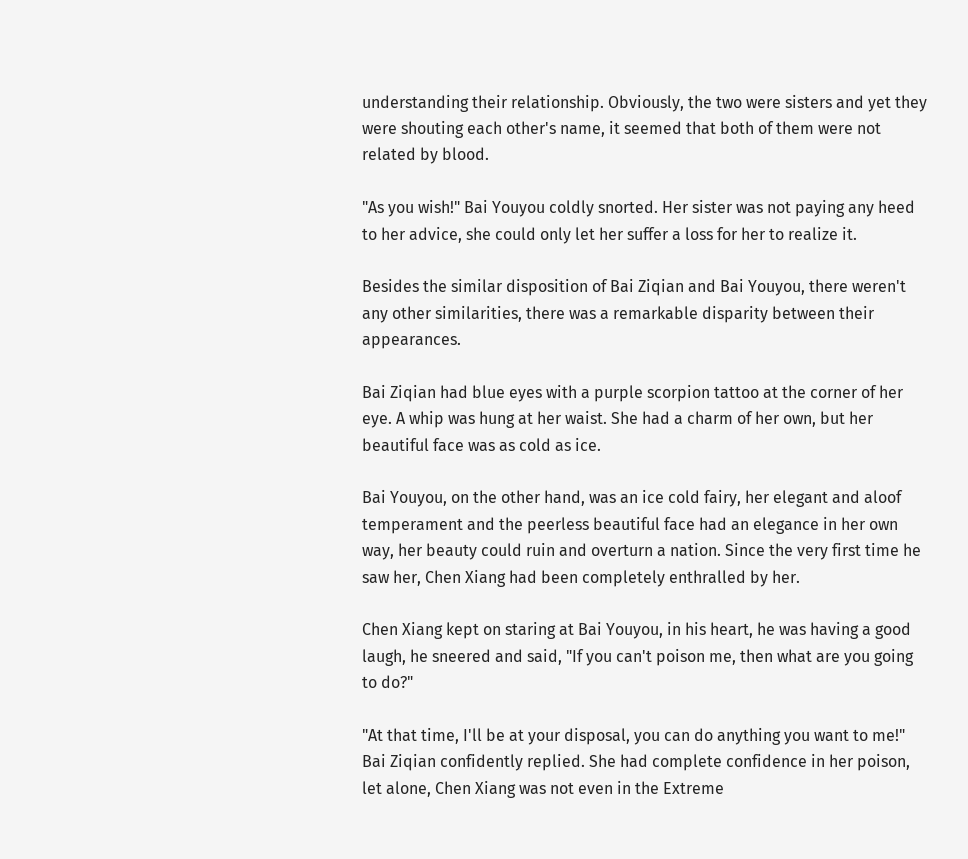understanding their relationship. Obviously, the two were sisters and yet they were shouting each other's name, it seemed that both of them were not related by blood.

"As you wish!" Bai Youyou coldly snorted. Her sister was not paying any heed to her advice, she could only let her suffer a loss for her to realize it.

Besides the similar disposition of Bai Ziqian and Bai Youyou, there weren't any other similarities, there was a remarkable disparity between their appearances.

Bai Ziqian had blue eyes with a purple scorpion tattoo at the corner of her eye. A whip was hung at her waist. She had a charm of her own, but her beautiful face was as cold as ice.

Bai Youyou, on the other hand, was an ice cold fairy, her elegant and aloof temperament and the peerless beautiful face had an elegance in her own way, her beauty could ruin and overturn a nation. Since the very first time he saw her, Chen Xiang had been completely enthralled by her.

Chen Xiang kept on staring at Bai Youyou, in his heart, he was having a good laugh, he sneered and said, "If you can't poison me, then what are you going to do?"

"At that time, I'll be at your disposal, you can do anything you want to me!" Bai Ziqian confidently replied. She had complete confidence in her poison, let alone, Chen Xiang was not even in the Extreme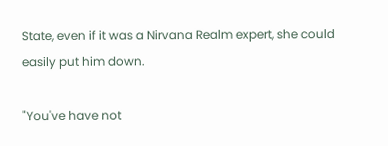State, even if it was a Nirvana Realm expert, she could easily put him down.

"You've have not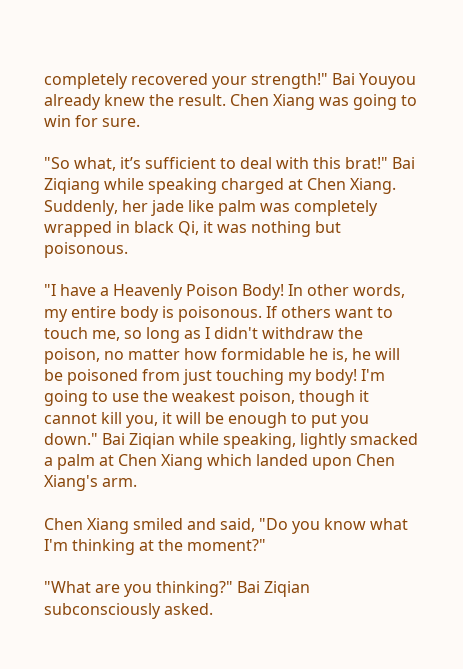completely recovered your strength!" Bai Youyou already knew the result. Chen Xiang was going to win for sure.

"So what, it’s sufficient to deal with this brat!" Bai Ziqiang while speaking charged at Chen Xiang. Suddenly, her jade like palm was completely wrapped in black Qi, it was nothing but poisonous.

"I have a Heavenly Poison Body! In other words, my entire body is poisonous. If others want to touch me, so long as I didn't withdraw the poison, no matter how formidable he is, he will be poisoned from just touching my body! I'm going to use the weakest poison, though it cannot kill you, it will be enough to put you down." Bai Ziqian while speaking, lightly smacked a palm at Chen Xiang which landed upon Chen Xiang's arm.

Chen Xiang smiled and said, "Do you know what I'm thinking at the moment?"

"What are you thinking?" Bai Ziqian subconsciously asked.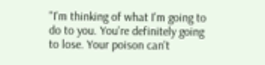"I'm thinking of what I'm going to do to you. You're definitely going to lose. Your poison can't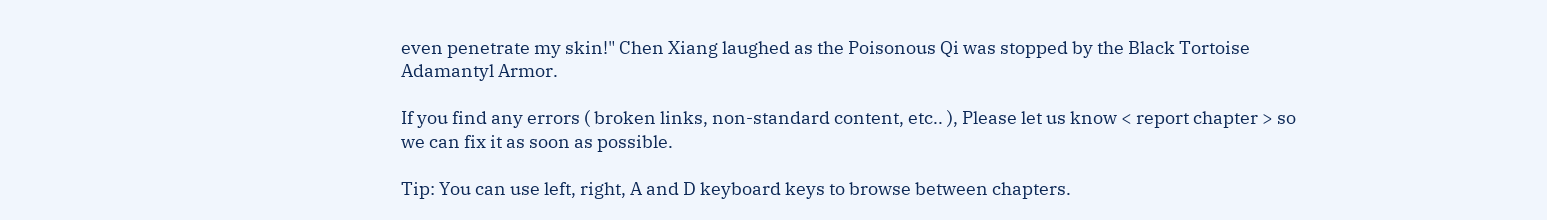even penetrate my skin!" Chen Xiang laughed as the Poisonous Qi was stopped by the Black Tortoise Adamantyl Armor.

If you find any errors ( broken links, non-standard content, etc.. ), Please let us know < report chapter > so we can fix it as soon as possible.

Tip: You can use left, right, A and D keyboard keys to browse between chapters.